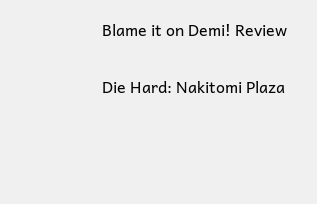Blame it on Demi! Review

Die Hard: Nakitomi Plaza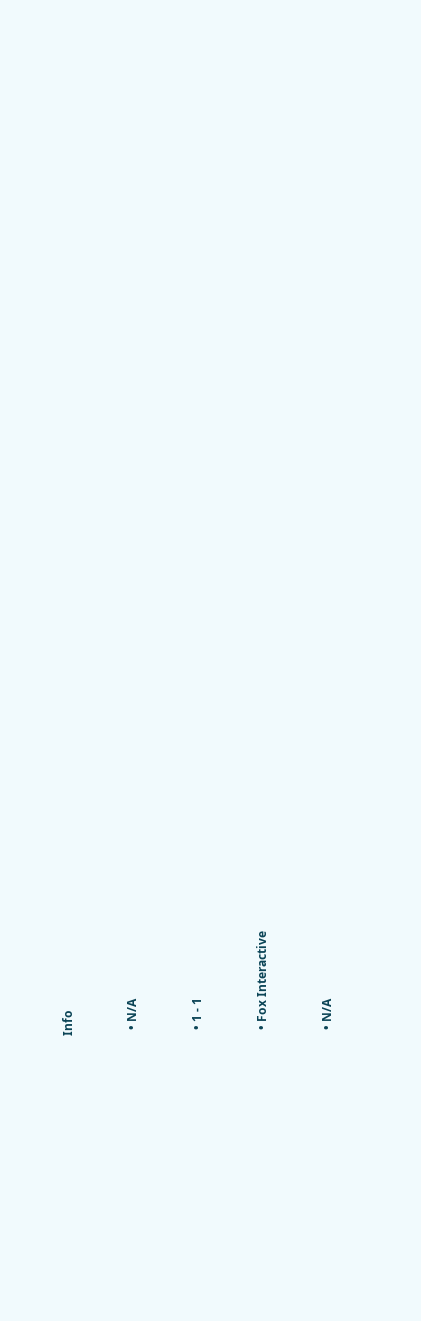Info


  • N/A


  • 1 - 1


  • Fox Interactive


  • N/A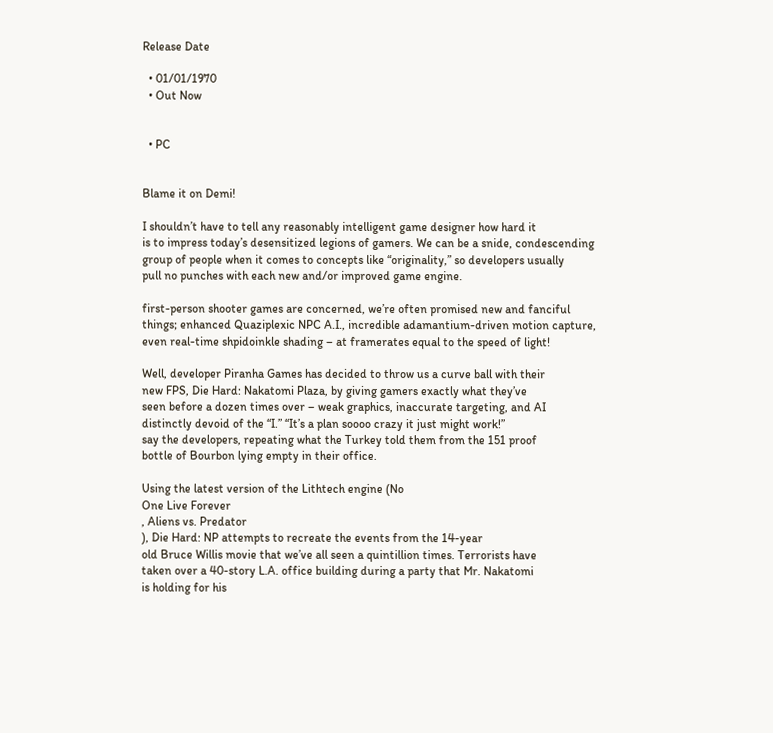Release Date

  • 01/01/1970
  • Out Now


  • PC


Blame it on Demi!

I shouldn’t have to tell any reasonably intelligent game designer how hard it
is to impress today’s desensitized legions of gamers. We can be a snide, condescending
group of people when it comes to concepts like “originality,” so developers usually
pull no punches with each new and/or improved game engine.

first-person shooter games are concerned, we’re often promised new and fanciful
things; enhanced Quaziplexic NPC A.I., incredible adamantium-driven motion capture,
even real-time shpidoinkle shading – at framerates equal to the speed of light!

Well, developer Piranha Games has decided to throw us a curve ball with their
new FPS, Die Hard: Nakatomi Plaza, by giving gamers exactly what they’ve
seen before a dozen times over – weak graphics, inaccurate targeting, and AI
distinctly devoid of the “I.” “It’s a plan soooo crazy it just might work!”
say the developers, repeating what the Turkey told them from the 151 proof
bottle of Bourbon lying empty in their office.

Using the latest version of the Lithtech engine (No
One Live Forever
, Aliens vs. Predator
), Die Hard: NP attempts to recreate the events from the 14-year
old Bruce Willis movie that we’ve all seen a quintillion times. Terrorists have
taken over a 40-story L.A. office building during a party that Mr. Nakatomi
is holding for his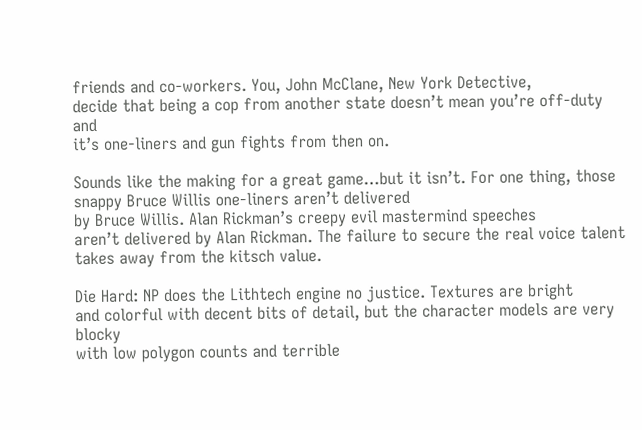friends and co-workers. You, John McClane, New York Detective,
decide that being a cop from another state doesn’t mean you’re off-duty and
it’s one-liners and gun fights from then on.

Sounds like the making for a great game…but it isn’t. For one thing, those
snappy Bruce Willis one-liners aren’t delivered
by Bruce Willis. Alan Rickman’s creepy evil mastermind speeches
aren’t delivered by Alan Rickman. The failure to secure the real voice talent
takes away from the kitsch value.

Die Hard: NP does the Lithtech engine no justice. Textures are bright
and colorful with decent bits of detail, but the character models are very blocky
with low polygon counts and terrible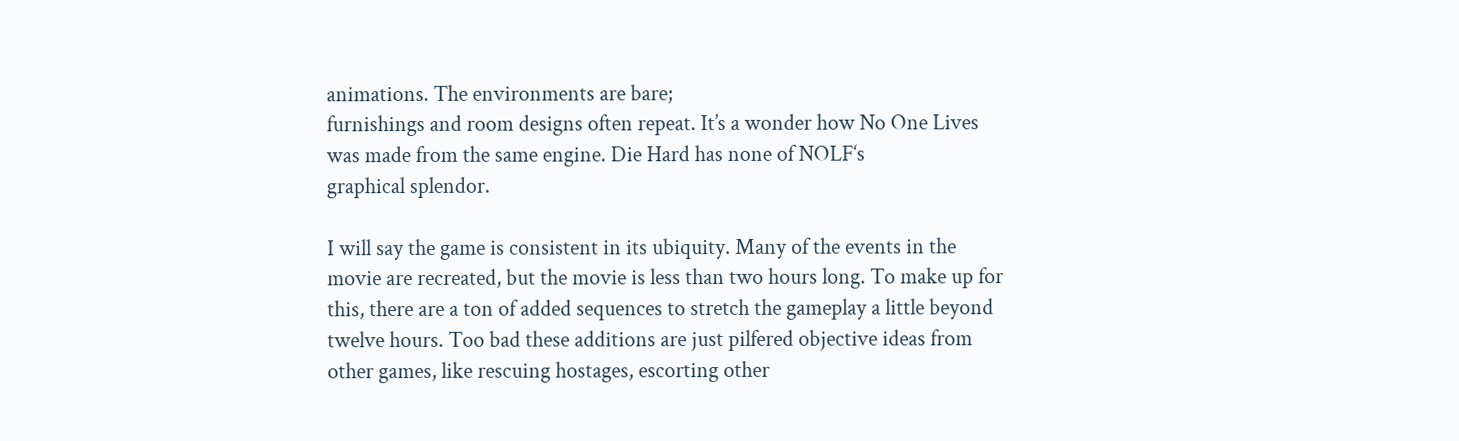animations. The environments are bare;
furnishings and room designs often repeat. It’s a wonder how No One Lives
was made from the same engine. Die Hard has none of NOLF‘s
graphical splendor.

I will say the game is consistent in its ubiquity. Many of the events in the
movie are recreated, but the movie is less than two hours long. To make up for
this, there are a ton of added sequences to stretch the gameplay a little beyond
twelve hours. Too bad these additions are just pilfered objective ideas from
other games, like rescuing hostages, escorting other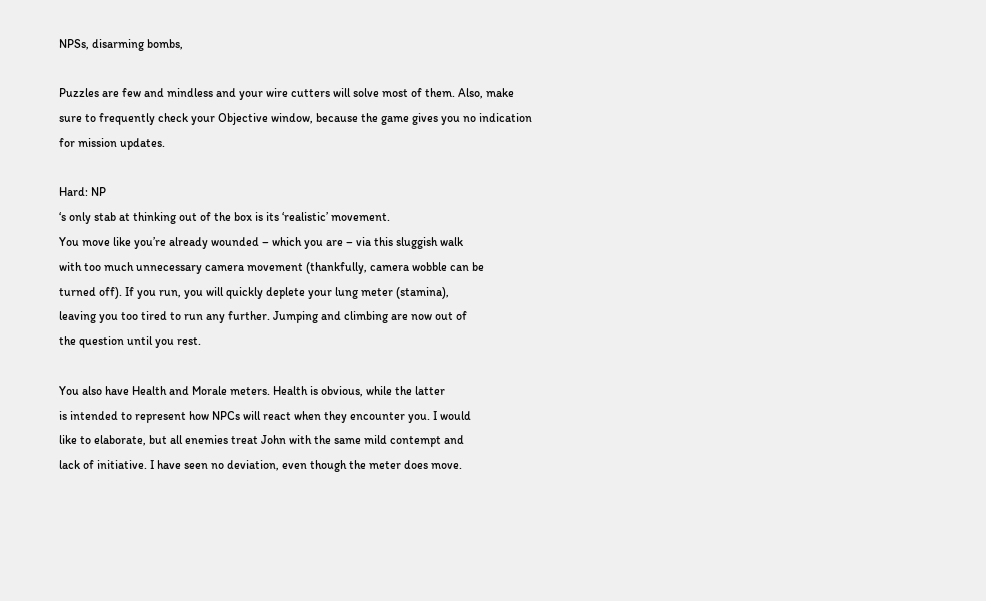NPSs, disarming bombs,

Puzzles are few and mindless and your wire cutters will solve most of them. Also, make sure to frequently check your Objective window, because the game gives you no indication for mission updates.

Hard: NP
‘s only stab at thinking out of the box is its ‘realistic’ movement.
You move like you’re already wounded – which you are – via this sluggish walk
with too much unnecessary camera movement (thankfully, camera wobble can be
turned off). If you run, you will quickly deplete your lung meter (stamina),
leaving you too tired to run any further. Jumping and climbing are now out of
the question until you rest.

You also have Health and Morale meters. Health is obvious, while the latter
is intended to represent how NPCs will react when they encounter you. I would
like to elaborate, but all enemies treat John with the same mild contempt and
lack of initiative. I have seen no deviation, even though the meter does move.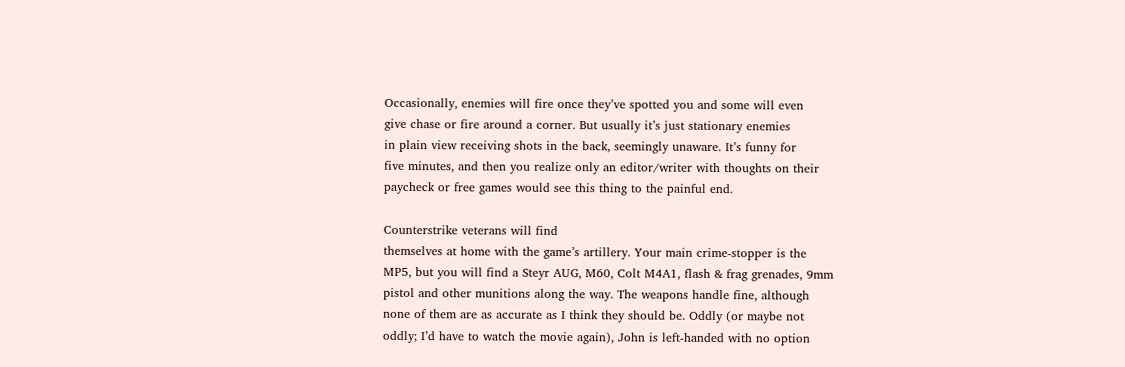Occasionally, enemies will fire once they’ve spotted you and some will even
give chase or fire around a corner. But usually it’s just stationary enemies
in plain view receiving shots in the back, seemingly unaware. It’s funny for
five minutes, and then you realize only an editor/writer with thoughts on their
paycheck or free games would see this thing to the painful end.

Counterstrike veterans will find
themselves at home with the game’s artillery. Your main crime-stopper is the
MP5, but you will find a Steyr AUG, M60, Colt M4A1, flash & frag grenades, 9mm
pistol and other munitions along the way. The weapons handle fine, although
none of them are as accurate as I think they should be. Oddly (or maybe not
oddly; I’d have to watch the movie again), John is left-handed with no option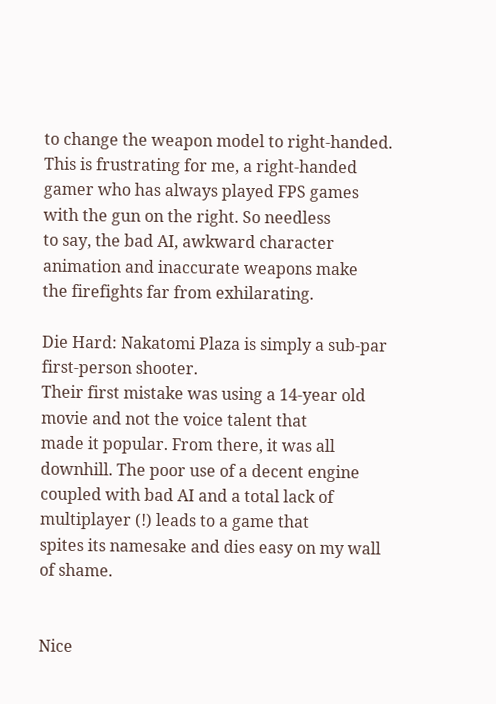to change the weapon model to right-handed. This is frustrating for me, a right-handed
gamer who has always played FPS games with the gun on the right. So needless
to say, the bad AI, awkward character animation and inaccurate weapons make
the firefights far from exhilarating.

Die Hard: Nakatomi Plaza is simply a sub-par first-person shooter.
Their first mistake was using a 14-year old movie and not the voice talent that
made it popular. From there, it was all downhill. The poor use of a decent engine
coupled with bad AI and a total lack of multiplayer (!) leads to a game that
spites its namesake and dies easy on my wall of shame.


Nice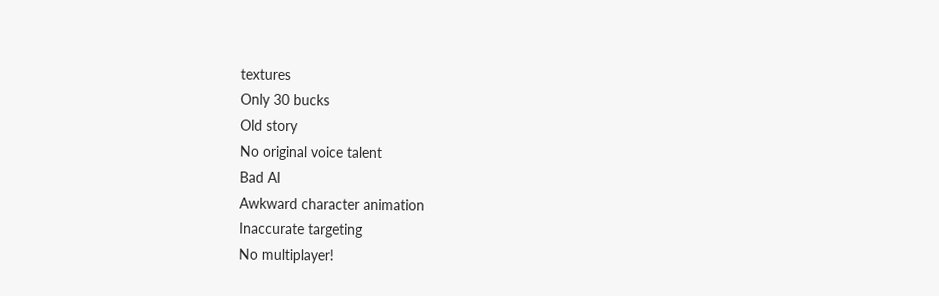textures
Only 30 bucks
Old story
No original voice talent
Bad AI
Awkward character animation
Inaccurate targeting
No multiplayer!